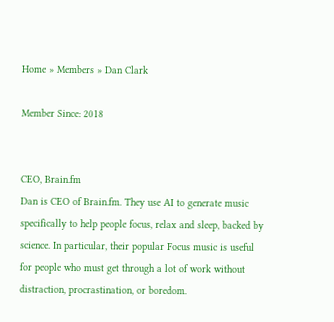Home » Members » Dan Clark

Member Since: 2018


CEO, Brain.fm
Dan is CEO of Brain.fm. They use AI to generate music specifically to help people focus, relax and sleep, backed by science. In particular, their popular Focus music is useful for people who must get through a lot of work without distraction, procrastination, or boredom.